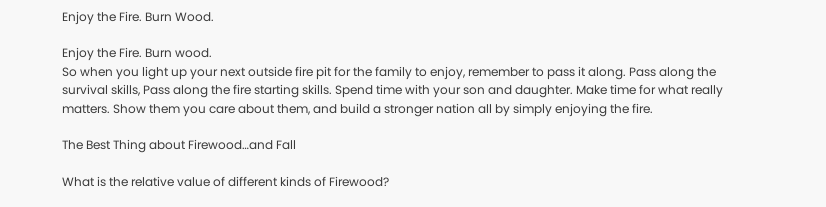Enjoy the Fire. Burn Wood.

Enjoy the Fire. Burn wood.
So when you light up your next outside fire pit for the family to enjoy, remember to pass it along. Pass along the survival skills, Pass along the fire starting skills. Spend time with your son and daughter. Make time for what really matters. Show them you care about them, and build a stronger nation all by simply enjoying the fire.

The Best Thing about Firewood…and Fall

What is the relative value of different kinds of Firewood?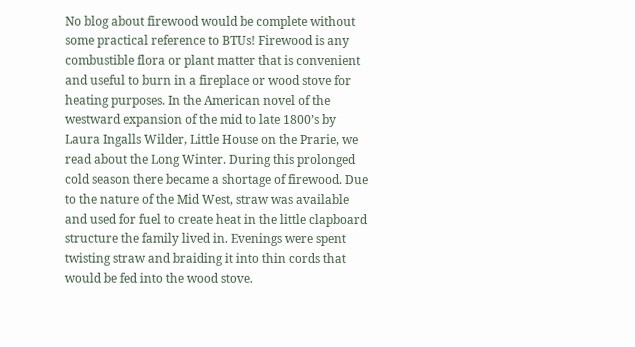No blog about firewood would be complete without some practical reference to BTUs! Firewood is any combustible flora or plant matter that is convenient and useful to burn in a fireplace or wood stove for heating purposes. In the American novel of the westward expansion of the mid to late 1800’s by Laura Ingalls Wilder, Little House on the Prarie, we read about the Long Winter. During this prolonged cold season there became a shortage of firewood. Due to the nature of the Mid West, straw was available and used for fuel to create heat in the little clapboard structure the family lived in. Evenings were spent twisting straw and braiding it into thin cords that would be fed into the wood stove.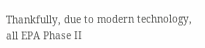Thankfully, due to modern technology, all EPA Phase II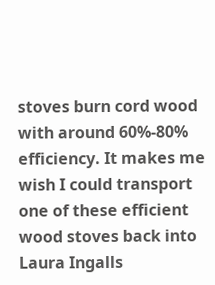stoves burn cord wood with around 60%-80% efficiency. It makes me wish I could transport one of these efficient wood stoves back into Laura Ingalls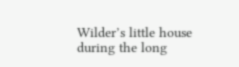Wilder’s little house during the long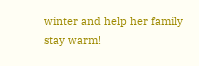winter and help her family stay warm!